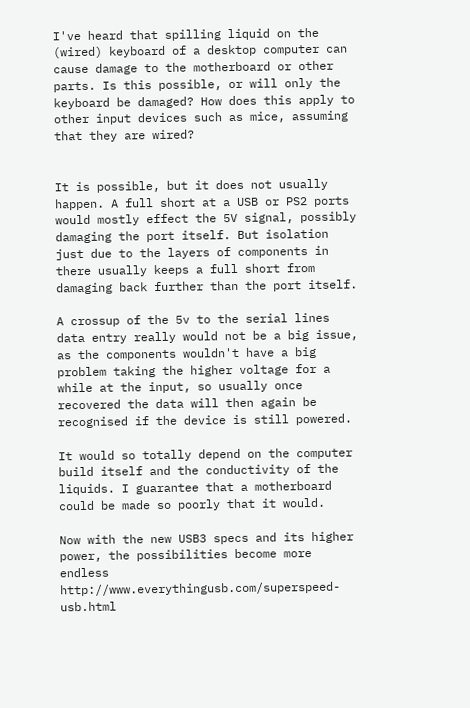I've heard that spilling liquid on the (wired) keyboard of a desktop computer can cause damage to the motherboard or other parts. Is this possible, or will only the keyboard be damaged? How does this apply to other input devices such as mice, assuming that they are wired?


It is possible, but it does not usually happen. A full short at a USB or PS2 ports would mostly effect the 5V signal, possibly damaging the port itself. But isolation just due to the layers of components in there usually keeps a full short from damaging back further than the port itself.

A crossup of the 5v to the serial lines data entry really would not be a big issue, as the components wouldn't have a big problem taking the higher voltage for a while at the input, so usually once recovered the data will then again be recognised if the device is still powered.

It would so totally depend on the computer build itself and the conductivity of the liquids. I guarantee that a motherboard could be made so poorly that it would.

Now with the new USB3 specs and its higher power, the possibilities become more endless http://www.everythingusb.com/superspeed-usb.html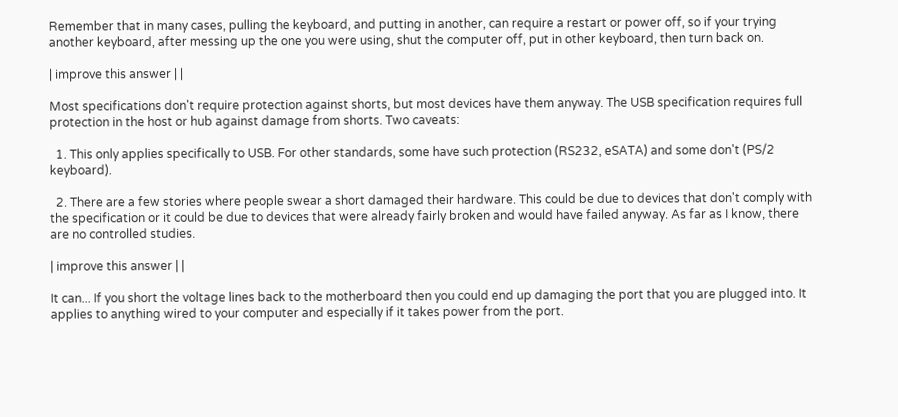Remember that in many cases, pulling the keyboard, and putting in another, can require a restart or power off, so if your trying another keyboard, after messing up the one you were using, shut the computer off, put in other keyboard, then turn back on.

| improve this answer | |

Most specifications don't require protection against shorts, but most devices have them anyway. The USB specification requires full protection in the host or hub against damage from shorts. Two caveats:

  1. This only applies specifically to USB. For other standards, some have such protection (RS232, eSATA) and some don't (PS/2 keyboard).

  2. There are a few stories where people swear a short damaged their hardware. This could be due to devices that don't comply with the specification or it could be due to devices that were already fairly broken and would have failed anyway. As far as I know, there are no controlled studies.

| improve this answer | |

It can... If you short the voltage lines back to the motherboard then you could end up damaging the port that you are plugged into. It applies to anything wired to your computer and especially if it takes power from the port.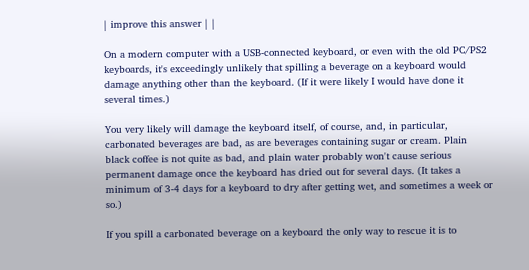| improve this answer | |

On a modern computer with a USB-connected keyboard, or even with the old PC/PS2 keyboards, it's exceedingly unlikely that spilling a beverage on a keyboard would damage anything other than the keyboard. (If it were likely I would have done it several times.)

You very likely will damage the keyboard itself, of course, and, in particular, carbonated beverages are bad, as are beverages containing sugar or cream. Plain black coffee is not quite as bad, and plain water probably won't cause serious permanent damage once the keyboard has dried out for several days. (It takes a minimum of 3-4 days for a keyboard to dry after getting wet, and sometimes a week or so.)

If you spill a carbonated beverage on a keyboard the only way to rescue it is to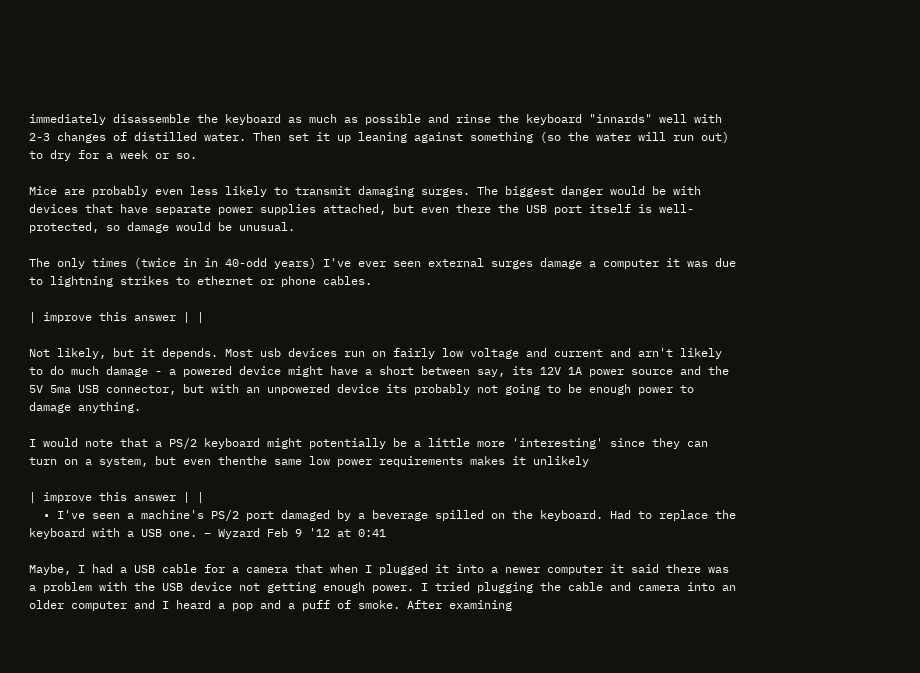immediately disassemble the keyboard as much as possible and rinse the keyboard "innards" well with 2-3 changes of distilled water. Then set it up leaning against something (so the water will run out) to dry for a week or so.

Mice are probably even less likely to transmit damaging surges. The biggest danger would be with devices that have separate power supplies attached, but even there the USB port itself is well-protected, so damage would be unusual.

The only times (twice in in 40-odd years) I've ever seen external surges damage a computer it was due to lightning strikes to ethernet or phone cables.

| improve this answer | |

Not likely, but it depends. Most usb devices run on fairly low voltage and current and arn't likely to do much damage - a powered device might have a short between say, its 12V 1A power source and the 5V 5ma USB connector, but with an unpowered device its probably not going to be enough power to damage anything.

I would note that a PS/2 keyboard might potentially be a little more 'interesting' since they can turn on a system, but even thenthe same low power requirements makes it unlikely

| improve this answer | |
  • I've seen a machine's PS/2 port damaged by a beverage spilled on the keyboard. Had to replace the keyboard with a USB one. – Wyzard Feb 9 '12 at 0:41

Maybe, I had a USB cable for a camera that when I plugged it into a newer computer it said there was a problem with the USB device not getting enough power. I tried plugging the cable and camera into an older computer and I heard a pop and a puff of smoke. After examining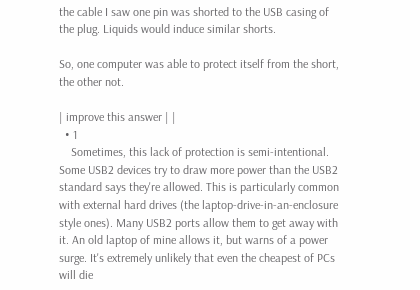the cable I saw one pin was shorted to the USB casing of the plug. Liquids would induce similar shorts.

So, one computer was able to protect itself from the short, the other not.

| improve this answer | |
  • 1
    Sometimes, this lack of protection is semi-intentional. Some USB2 devices try to draw more power than the USB2 standard says they're allowed. This is particularly common with external hard drives (the laptop-drive-in-an-enclosure style ones). Many USB2 ports allow them to get away with it. An old laptop of mine allows it, but warns of a power surge. It's extremely unlikely that even the cheapest of PCs will die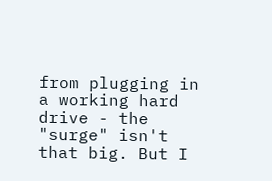from plugging in a working hard drive - the "surge" isn't that big. But I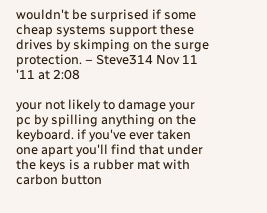wouldn't be surprised if some cheap systems support these drives by skimping on the surge protection. – Steve314 Nov 11 '11 at 2:08

your not likely to damage your pc by spilling anything on the keyboard. if you've ever taken one apart you'll find that under the keys is a rubber mat with carbon button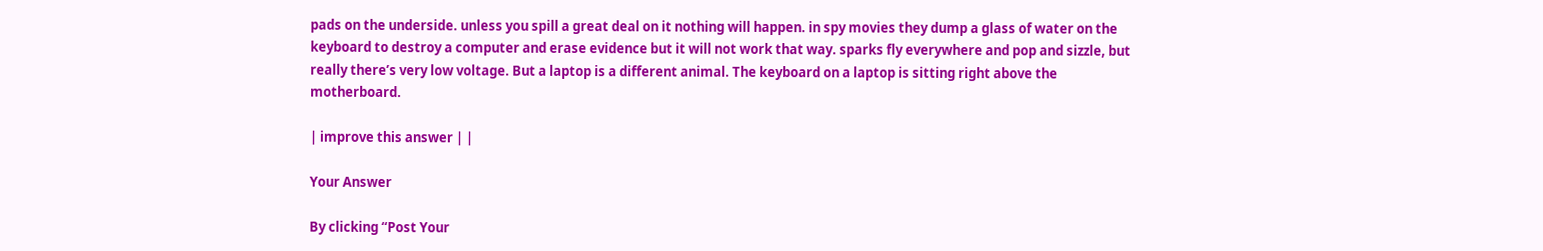pads on the underside. unless you spill a great deal on it nothing will happen. in spy movies they dump a glass of water on the keyboard to destroy a computer and erase evidence but it will not work that way. sparks fly everywhere and pop and sizzle, but really there’s very low voltage. But a laptop is a different animal. The keyboard on a laptop is sitting right above the motherboard.

| improve this answer | |

Your Answer

By clicking “Post Your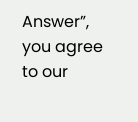Answer”, you agree to our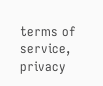terms of service, privacy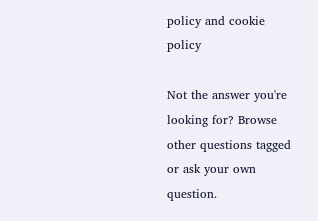policy and cookie policy

Not the answer you're looking for? Browse other questions tagged or ask your own question.